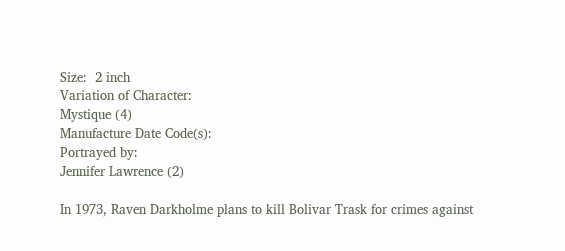Size:  2 inch
Variation of Character:
Mystique (4)
Manufacture Date Code(s):
Portrayed by:
Jennifer Lawrence (2)

In 1973, Raven Darkholme plans to kill Bolivar Trask for crimes against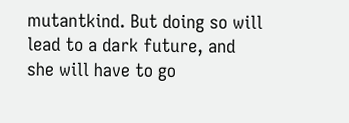mutantkind. But doing so will lead to a dark future, and she will have to go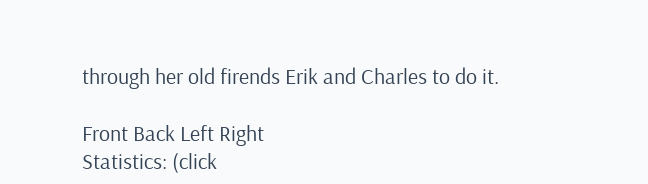through her old firends Erik and Charles to do it.

Front Back Left Right
Statistics: (click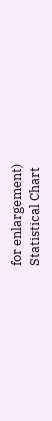for enlargement)
Statistical Chart